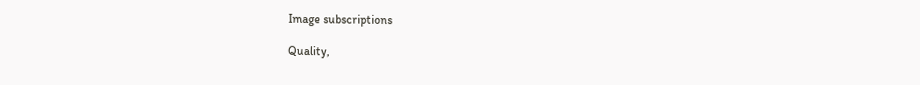Image subscriptions

Quality,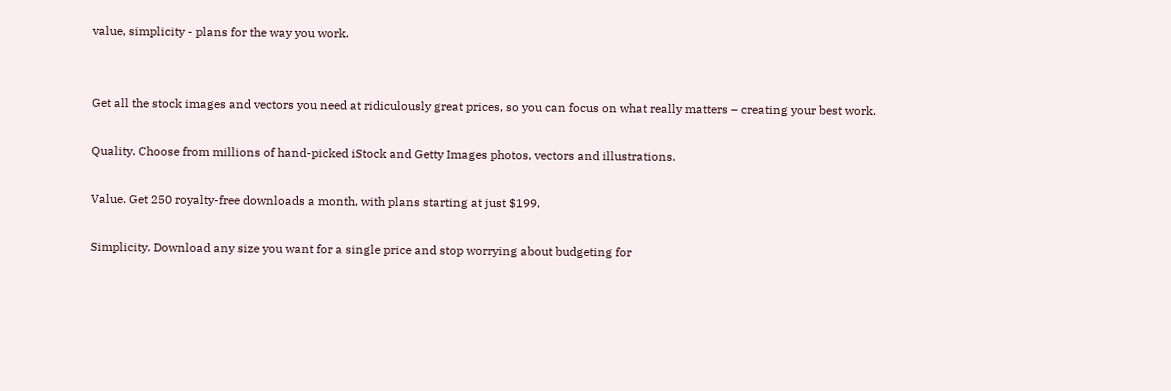value, simplicity - plans for the way you work.


Get all the stock images and vectors you need at ridiculously great prices, so you can focus on what really matters – creating your best work.

Quality. Choose from millions of hand-picked iStock and Getty Images photos, vectors and illustrations.

Value. Get 250 royalty-free downloads a month, with plans starting at just $199.

Simplicity. Download any size you want for a single price and stop worrying about budgeting for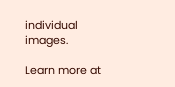individual images.

Learn more at